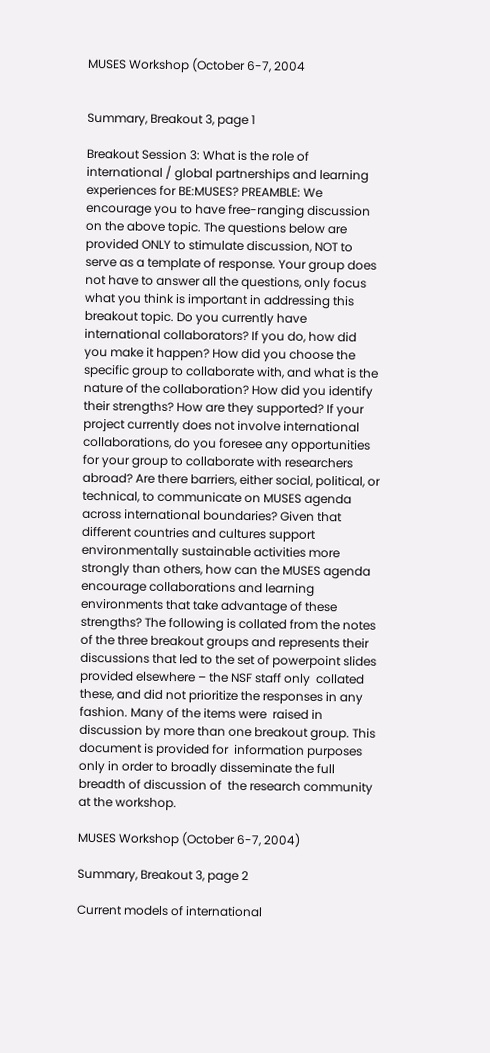MUSES Workshop (October 6-7, 2004


Summary, Breakout 3, page 1

Breakout Session 3: What is the role of international / global partnerships and learning experiences for BE:MUSES? PREAMBLE: We encourage you to have free-ranging discussion on the above topic. The questions below are provided ONLY to stimulate discussion, NOT to serve as a template of response. Your group does not have to answer all the questions, only focus what you think is important in addressing this breakout topic. Do you currently have international collaborators? If you do, how did you make it happen? How did you choose the specific group to collaborate with, and what is the nature of the collaboration? How did you identify their strengths? How are they supported? If your project currently does not involve international collaborations, do you foresee any opportunities for your group to collaborate with researchers abroad? Are there barriers, either social, political, or technical, to communicate on MUSES agenda across international boundaries? Given that different countries and cultures support environmentally sustainable activities more strongly than others, how can the MUSES agenda encourage collaborations and learning environments that take advantage of these strengths? The following is collated from the notes of the three breakout groups and represents their  discussions that led to the set of powerpoint slides provided elsewhere – the NSF staff only  collated these, and did not prioritize the responses in any fashion. Many of the items were  raised in discussion by more than one breakout group. This document is provided for  information purposes only in order to broadly disseminate the full breadth of discussion of  the research community at the workshop.

MUSES Workshop (October 6-7, 2004)

Summary, Breakout 3, page 2

Current models of international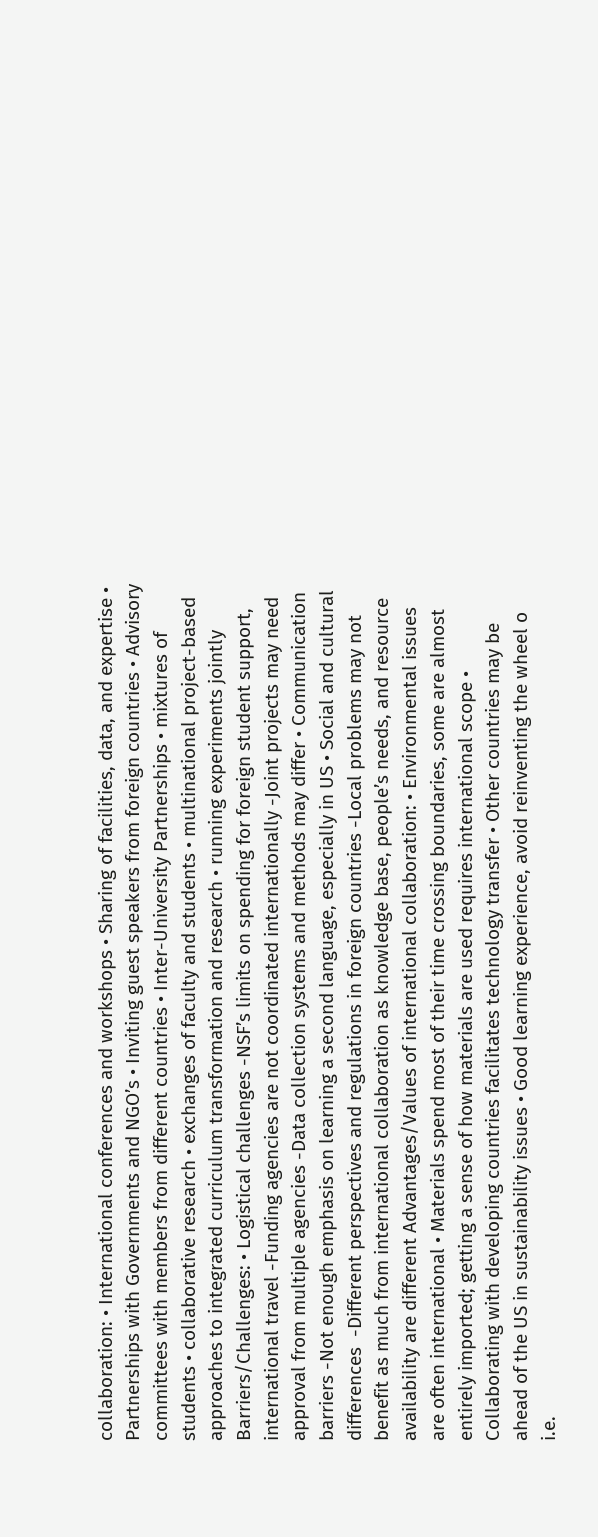collaboration: • International conferences and workshops • Sharing of facilities, data, and expertise • Partnerships with Governments and NGO’s • Inviting guest speakers from foreign countries • Advisory committees with members from different countries • Inter-University Partnerships • mixtures of students • collaborative research • exchanges of faculty and students • multinational project-based approaches to integrated curriculum transformation and research • running experiments jointly Barriers/Challenges: • Logistical challenges -NSF’s limits on spending for foreign student support, international travel -Funding agencies are not coordinated internationally -Joint projects may need approval from multiple agencies -Data collection systems and methods may differ • Communication barriers -Not enough emphasis on learning a second language, especially in US • Social and cultural differences  -Different perspectives and regulations in foreign countries -Local problems may not benefit as much from international collaboration as knowledge base, people’s needs, and resource availability are different Advantages/Values of international collaboration: • Environmental issues are often international • Materials spend most of their time crossing boundaries, some are almost entirely imported; getting a sense of how materials are used requires international scope • Collaborating with developing countries facilitates technology transfer • Other countries may be ahead of the US in sustainability issues • Good learning experience, avoid reinventing the wheel o i.e.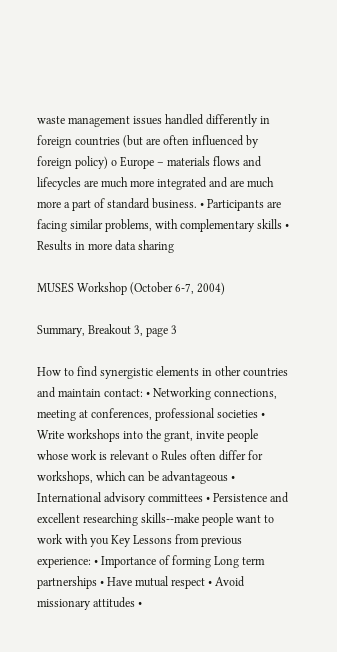waste management issues handled differently in foreign countries (but are often influenced by foreign policy) o Europe – materials flows and lifecycles are much more integrated and are much more a part of standard business. • Participants are facing similar problems, with complementary skills • Results in more data sharing

MUSES Workshop (October 6-7, 2004)

Summary, Breakout 3, page 3

How to find synergistic elements in other countries and maintain contact: • Networking connections, meeting at conferences, professional societies • Write workshops into the grant, invite people whose work is relevant o Rules often differ for workshops, which can be advantageous • International advisory committees • Persistence and excellent researching skills--make people want to work with you Key Lessons from previous experience: • Importance of forming Long term partnerships • Have mutual respect • Avoid missionary attitudes •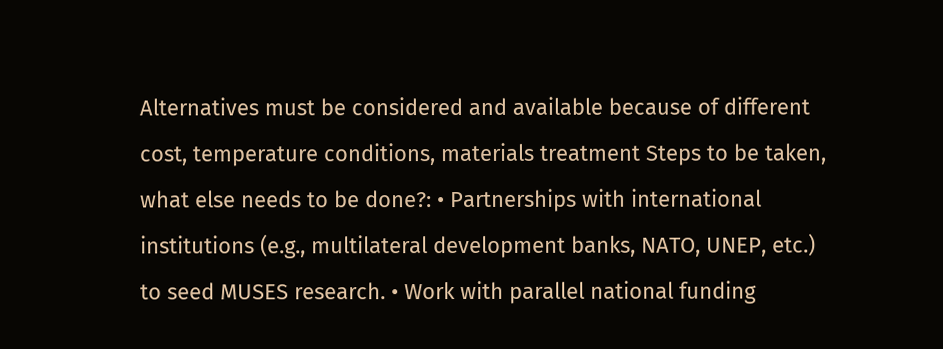Alternatives must be considered and available because of different cost, temperature conditions, materials treatment Steps to be taken, what else needs to be done?: • Partnerships with international institutions (e.g., multilateral development banks, NATO, UNEP, etc.) to seed MUSES research. • Work with parallel national funding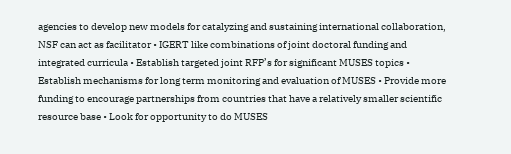agencies to develop new models for catalyzing and sustaining international collaboration, NSF can act as facilitator • IGERT like combinations of joint doctoral funding and integrated curricula • Establish targeted joint RFP’s for significant MUSES topics • Establish mechanisms for long term monitoring and evaluation of MUSES • Provide more funding to encourage partnerships from countries that have a relatively smaller scientific resource base • Look for opportunity to do MUSES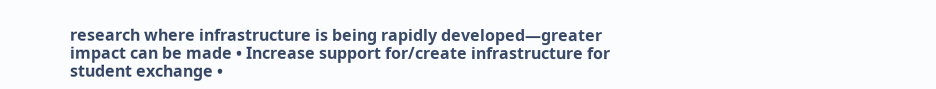research where infrastructure is being rapidly developed—greater impact can be made • Increase support for/create infrastructure for student exchange •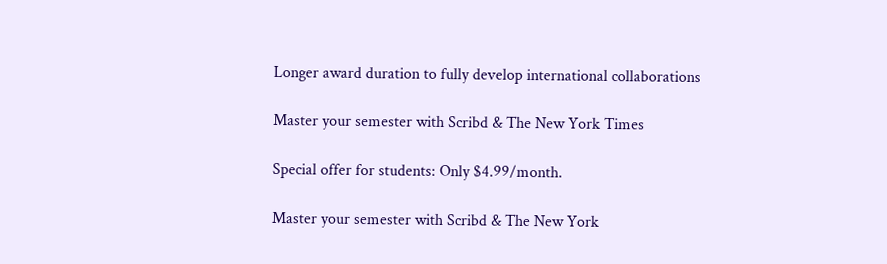Longer award duration to fully develop international collaborations

Master your semester with Scribd & The New York Times

Special offer for students: Only $4.99/month.

Master your semester with Scribd & The New York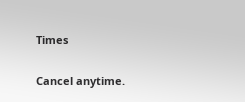Times

Cancel anytime.